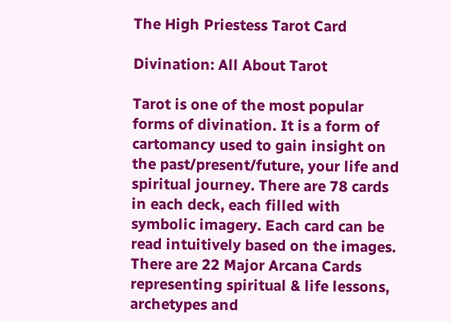The High Priestess Tarot Card

Divination: All About Tarot

Tarot is one of the most popular forms of divination. It is a form of cartomancy used to gain insight on the past/present/future, your life and spiritual journey. There are 78 cards in each deck, each filled with symbolic imagery. Each card can be read intuitively based on the images. There are 22 Major Arcana Cards representing spiritual & life lessons, archetypes and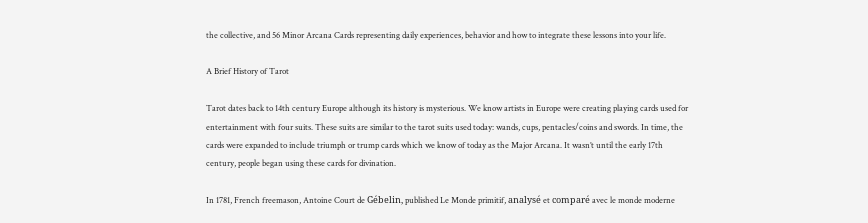the collective, and 56 Minor Arcana Cards representing daily experiences, behavior and how to integrate these lessons into your life.

A Brief History of Tarot

Tarot dates back to 14th century Europe although its history is mysterious. We know artists in Europe were creating playing cards used for entertainment with four suits. These suits are similar to the tarot suits used today: wands, cups, pentacles/coins and swords. In time, the cards were expanded to include triumph or trump cards which we know of today as the Major Arcana. It wasn’t until the early 17th century, people began using these cards for divination.

In 1781, French freemason, Antoine Court de Gébelin, published Le Monde primitif, analysé et comparé avec le monde moderne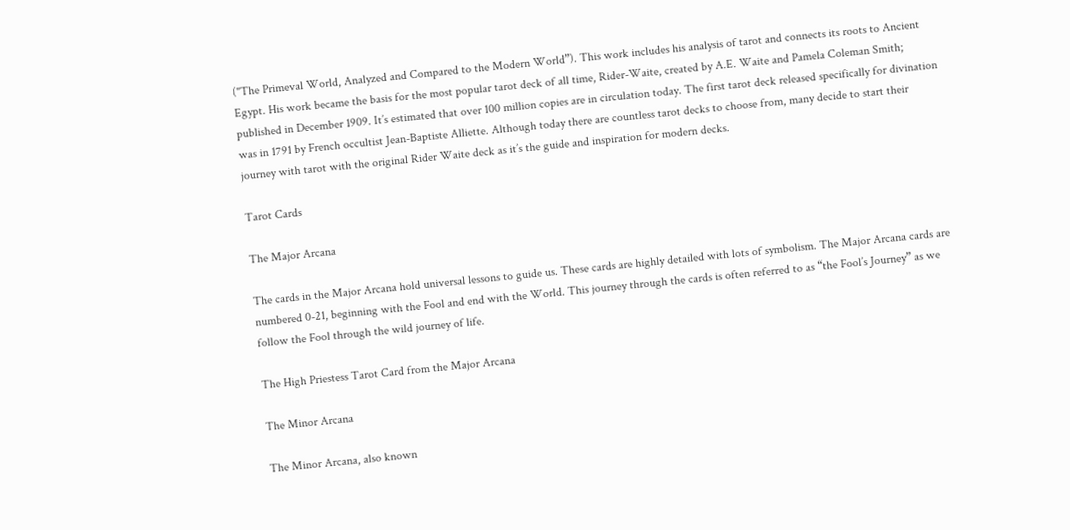("The Primeval World, Analyzed and Compared to the Modern World”). This work includes his analysis of tarot and connects its roots to Ancient Egypt. His work became the basis for the most popular tarot deck of all time, Rider-Waite, created by A.E. Waite and Pamela Coleman Smith; published in December 1909. It’s estimated that over 100 million copies are in circulation today. The first tarot deck released specifically for divination was in 1791 by French occultist Jean-Baptiste Alliette. Although today there are countless tarot decks to choose from, many decide to start their journey with tarot with the original Rider Waite deck as it’s the guide and inspiration for modern decks.

Tarot Cards

The Major Arcana

The cards in the Major Arcana hold universal lessons to guide us. These cards are highly detailed with lots of symbolism. The Major Arcana cards are numbered 0-21, beginning with the Fool and end with the World. This journey through the cards is often referred to as “the Fool’s Journey” as we follow the Fool through the wild journey of life.

The High Priestess Tarot Card from the Major Arcana

The Minor Arcana

The Minor Arcana, also known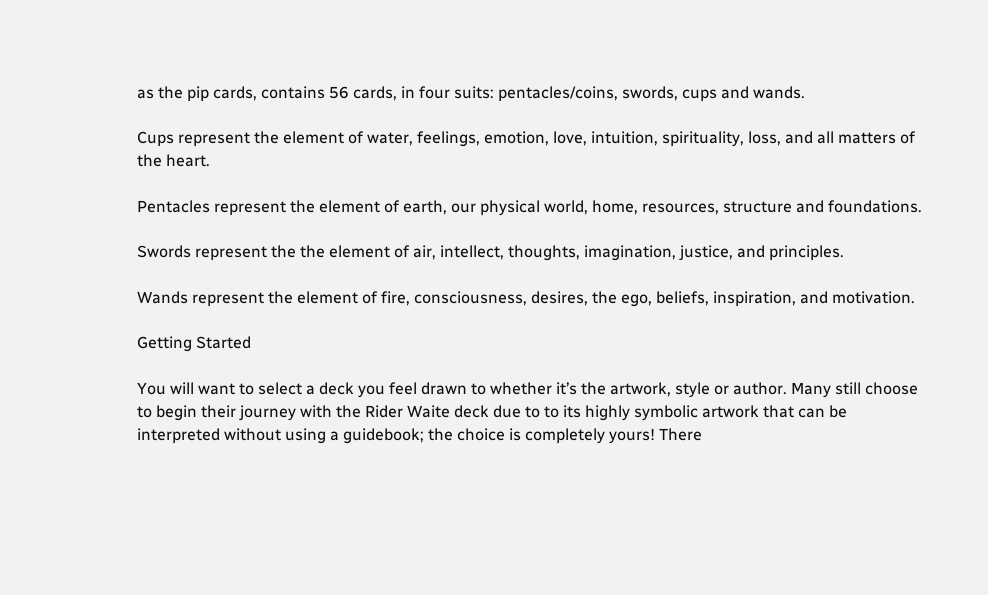as the pip cards, contains 56 cards, in four suits: pentacles/coins, swords, cups and wands.

Cups represent the element of water, feelings, emotion, love, intuition, spirituality, loss, and all matters of the heart.

Pentacles represent the element of earth, our physical world, home, resources, structure and foundations.

Swords represent the the element of air, intellect, thoughts, imagination, justice, and principles.

Wands represent the element of fire, consciousness, desires, the ego, beliefs, inspiration, and motivation.

Getting Started

You will want to select a deck you feel drawn to whether it’s the artwork, style or author. Many still choose to begin their journey with the Rider Waite deck due to to its highly symbolic artwork that can be interpreted without using a guidebook; the choice is completely yours! There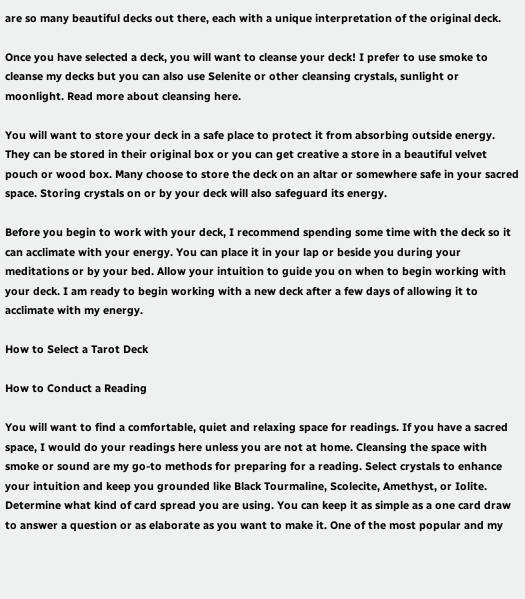are so many beautiful decks out there, each with a unique interpretation of the original deck.

Once you have selected a deck, you will want to cleanse your deck! I prefer to use smoke to cleanse my decks but you can also use Selenite or other cleansing crystals, sunlight or moonlight. Read more about cleansing here.

You will want to store your deck in a safe place to protect it from absorbing outside energy. They can be stored in their original box or you can get creative a store in a beautiful velvet pouch or wood box. Many choose to store the deck on an altar or somewhere safe in your sacred space. Storing crystals on or by your deck will also safeguard its energy.

Before you begin to work with your deck, I recommend spending some time with the deck so it can acclimate with your energy. You can place it in your lap or beside you during your meditations or by your bed. Allow your intuition to guide you on when to begin working with your deck. I am ready to begin working with a new deck after a few days of allowing it to acclimate with my energy.

How to Select a Tarot Deck

How to Conduct a Reading

You will want to find a comfortable, quiet and relaxing space for readings. If you have a sacred space, I would do your readings here unless you are not at home. Cleansing the space with smoke or sound are my go-to methods for preparing for a reading. Select crystals to enhance your intuition and keep you grounded like Black Tourmaline, Scolecite, Amethyst, or Iolite. Determine what kind of card spread you are using. You can keep it as simple as a one card draw to answer a question or as elaborate as you want to make it. One of the most popular and my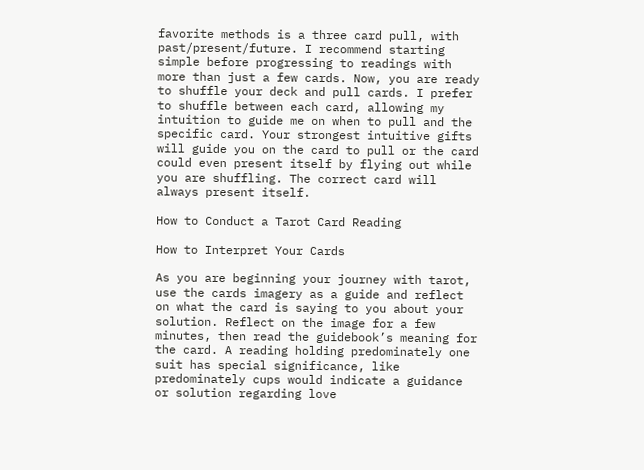favorite methods is a three card pull, with past/present/future. I recommend starting simple before progressing to readings with more than just a few cards. Now, you are ready to shuffle your deck and pull cards. I prefer to shuffle between each card, allowing my intuition to guide me on when to pull and the specific card. Your strongest intuitive gifts will guide you on the card to pull or the card could even present itself by flying out while you are shuffling. The correct card will always present itself.

How to Conduct a Tarot Card Reading

How to Interpret Your Cards

As you are beginning your journey with tarot, use the cards imagery as a guide and reflect on what the card is saying to you about your solution. Reflect on the image for a few minutes, then read the guidebook’s meaning for the card. A reading holding predominately one suit has special significance, like  predominately cups would indicate a guidance or solution regarding love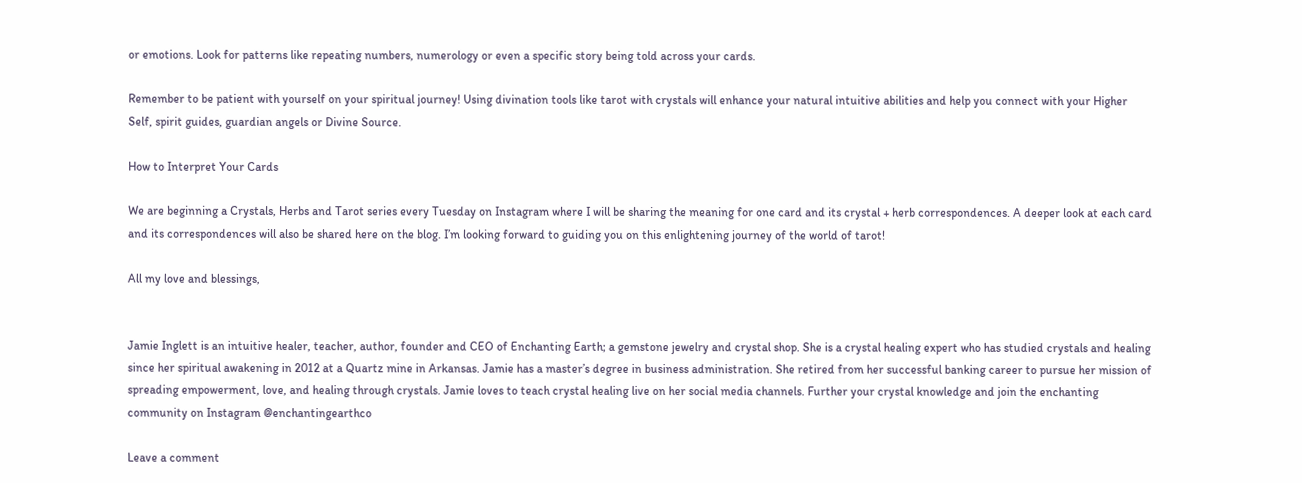or emotions. Look for patterns like repeating numbers, numerology or even a specific story being told across your cards.

Remember to be patient with yourself on your spiritual journey! Using divination tools like tarot with crystals will enhance your natural intuitive abilities and help you connect with your Higher Self, spirit guides, guardian angels or Divine Source.

How to Interpret Your Cards

We are beginning a Crystals, Herbs and Tarot series every Tuesday on Instagram where I will be sharing the meaning for one card and its crystal + herb correspondences. A deeper look at each card and its correspondences will also be shared here on the blog. I’m looking forward to guiding you on this enlightening journey of the world of tarot!

All my love and blessings,


Jamie Inglett is an intuitive healer, teacher, author, founder and CEO of Enchanting Earth; a gemstone jewelry and crystal shop. She is a crystal healing expert who has studied crystals and healing since her spiritual awakening in 2012 at a Quartz mine in Arkansas. Jamie has a master’s degree in business administration. She retired from her successful banking career to pursue her mission of spreading empowerment, love, and healing through crystals. Jamie loves to teach crystal healing live on her social media channels. Further your crystal knowledge and join the enchanting community on Instagram @enchantingearthco

Leave a comment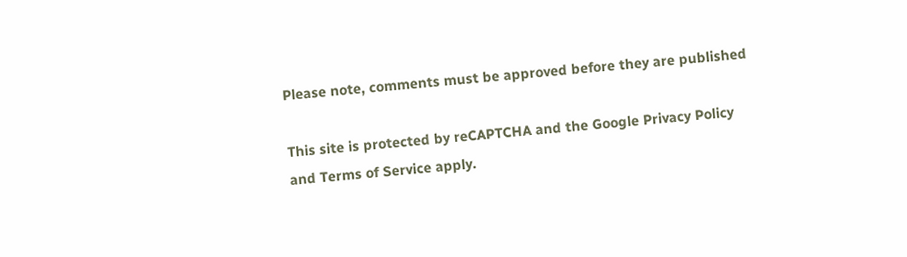Please note, comments must be approved before they are published

This site is protected by reCAPTCHA and the Google Privacy Policy and Terms of Service apply.